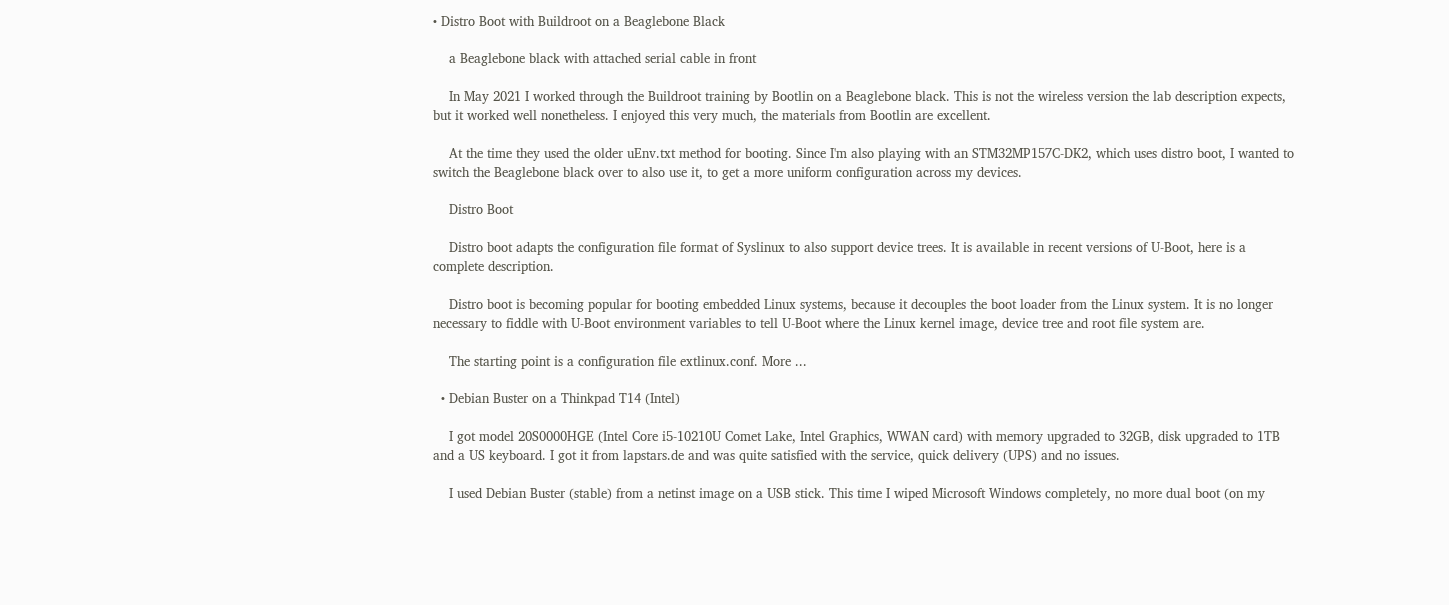• Distro Boot with Buildroot on a Beaglebone Black

    a Beaglebone black with attached serial cable in front

    In May 2021 I worked through the Buildroot training by Bootlin on a Beaglebone black. This is not the wireless version the lab description expects, but it worked well nonetheless. I enjoyed this very much, the materials from Bootlin are excellent.

    At the time they used the older uEnv.txt method for booting. Since I'm also playing with an STM32MP157C-DK2, which uses distro boot, I wanted to switch the Beaglebone black over to also use it, to get a more uniform configuration across my devices.

    Distro Boot

    Distro boot adapts the configuration file format of Syslinux to also support device trees. It is available in recent versions of U-Boot, here is a complete description.

    Distro boot is becoming popular for booting embedded Linux systems, because it decouples the boot loader from the Linux system. It is no longer necessary to fiddle with U-Boot environment variables to tell U-Boot where the Linux kernel image, device tree and root file system are.

    The starting point is a configuration file extlinux.conf. More ...

  • Debian Buster on a Thinkpad T14 (Intel)

    I got model 20S0000HGE (Intel Core i5-10210U Comet Lake, Intel Graphics, WWAN card) with memory upgraded to 32GB, disk upgraded to 1TB and a US keyboard. I got it from lapstars.de and was quite satisfied with the service, quick delivery (UPS) and no issues.

    I used Debian Buster (stable) from a netinst image on a USB stick. This time I wiped Microsoft Windows completely, no more dual boot (on my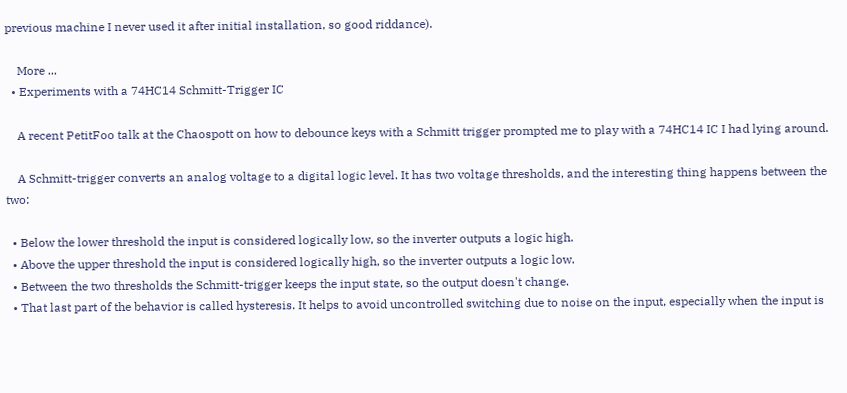previous machine I never used it after initial installation, so good riddance).

    More ...
  • Experiments with a 74HC14 Schmitt-Trigger IC

    A recent PetitFoo talk at the Chaospott on how to debounce keys with a Schmitt trigger prompted me to play with a 74HC14 IC I had lying around.

    A Schmitt-trigger converts an analog voltage to a digital logic level. It has two voltage thresholds, and the interesting thing happens between the two:

  • Below the lower threshold the input is considered logically low, so the inverter outputs a logic high.
  • Above the upper threshold the input is considered logically high, so the inverter outputs a logic low.
  • Between the two thresholds the Schmitt-trigger keeps the input state, so the output doesn't change.
  • That last part of the behavior is called hysteresis. It helps to avoid uncontrolled switching due to noise on the input, especially when the input is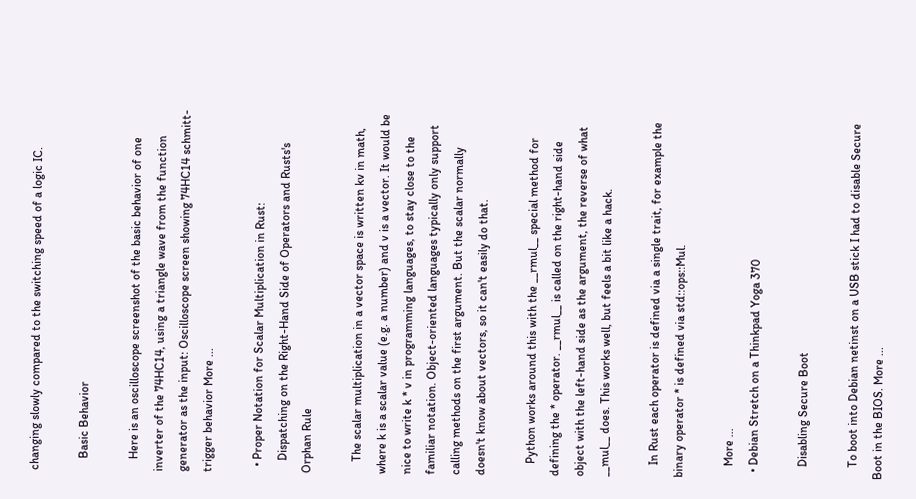changing slowly compared to the switching speed of a logic IC.

    Basic Behavior

    Here is an oscilloscope screenshot of the basic behavior of one inverter of the 74HC14, using a triangle wave from the function generator as the input: Oscilloscope screen showing 74HC14 schmitt-trigger behavior More ...

  • Proper Notation for Scalar Multiplication in Rust:
    Dispatching on the Right-Hand Side of Operators and Rusts's Orphan Rule

    The scalar multiplication in a vector space is written kv in math, where k is a scalar value (e.g. a number) and v is a vector. It would be nice to write k * v in programming languages, to stay close to the familiar notation. Object-oriented languages typically only support calling methods on the first argument. But the scalar normally doesn't know about vectors, so it can't easily do that.

    Python works around this with the __rmul__ special method for defining the * operator. __rmul__ is called on the right-hand side object with the left-hand side as the argument, the reverse of what __mul__ does. This works well, but feels a bit like a hack.

    In Rust each operator is defined via a single trait, for example the binary operator * is defined via std::ops::Mul.

    More ...
  • Debian Stretch on a Thinkpad Yoga 370

    Disabling Secure Boot

    To boot into Debian netinst on a USB stick I had to disable Secure Boot in the BIOS. More ...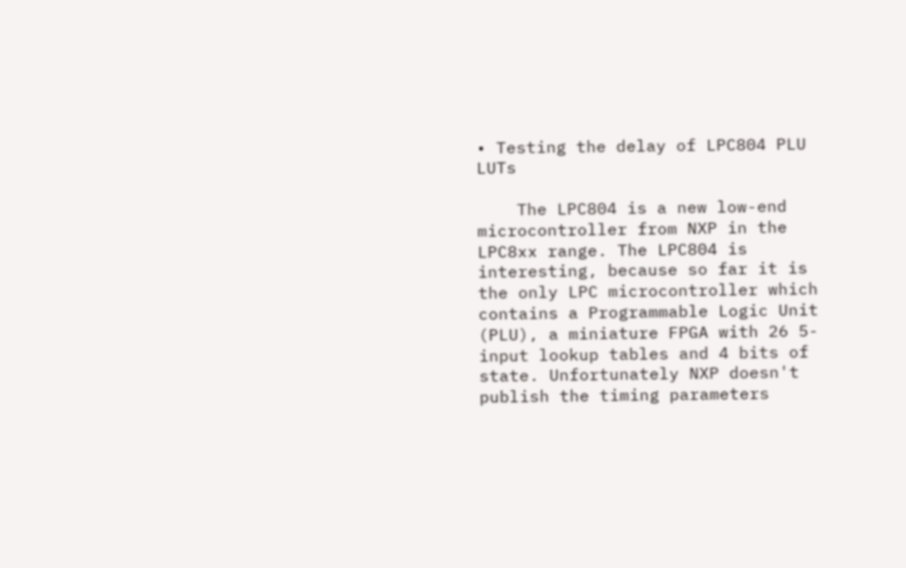• Testing the delay of LPC804 PLU LUTs

    The LPC804 is a new low-end microcontroller from NXP in the LPC8xx range. The LPC804 is interesting, because so far it is the only LPC microcontroller which contains a Programmable Logic Unit (PLU), a miniature FPGA with 26 5-input lookup tables and 4 bits of state. Unfortunately NXP doesn't publish the timing parameters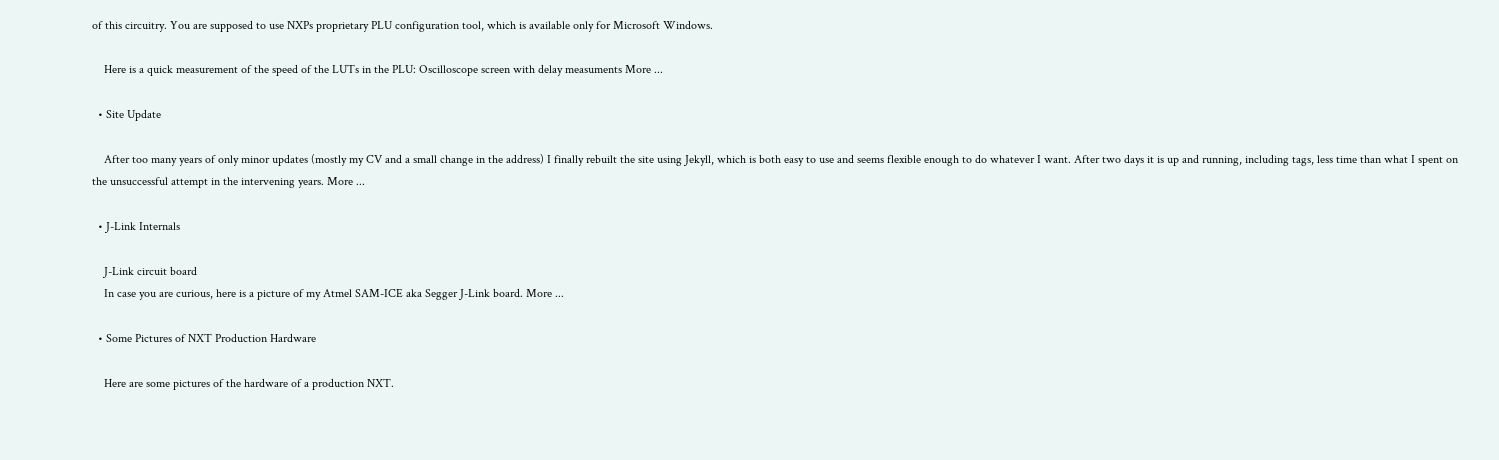of this circuitry. You are supposed to use NXPs proprietary PLU configuration tool, which is available only for Microsoft Windows.

    Here is a quick measurement of the speed of the LUTs in the PLU: Oscilloscope screen with delay measuments More ...

  • Site Update

    After too many years of only minor updates (mostly my CV and a small change in the address) I finally rebuilt the site using Jekyll, which is both easy to use and seems flexible enough to do whatever I want. After two days it is up and running, including tags, less time than what I spent on the unsuccessful attempt in the intervening years. More ...

  • J-Link Internals

    J-Link circuit board
    In case you are curious, here is a picture of my Atmel SAM-ICE aka Segger J-Link board. More ...

  • Some Pictures of NXT Production Hardware

    Here are some pictures of the hardware of a production NXT.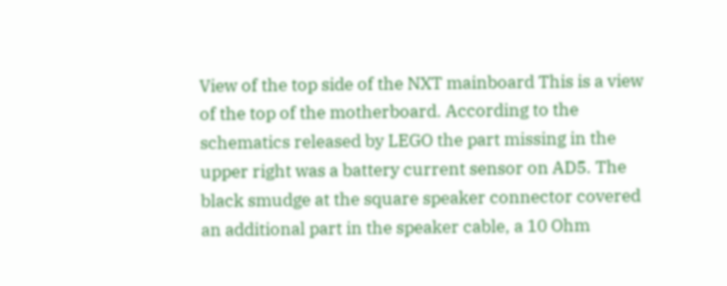View of the top side of the NXT mainboard This is a view of the top of the motherboard. According to the schematics released by LEGO the part missing in the upper right was a battery current sensor on AD5. The black smudge at the square speaker connector covered an additional part in the speaker cable, a 10 Ohm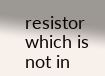resistor which is not in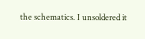the schematics. I unsoldered it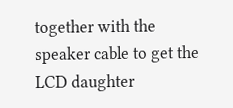together with the speaker cable to get the LCD daughter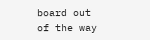board out of the way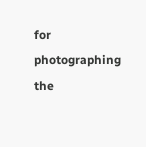for photographing the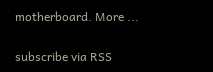motherboard. More ...

subscribe via RSS